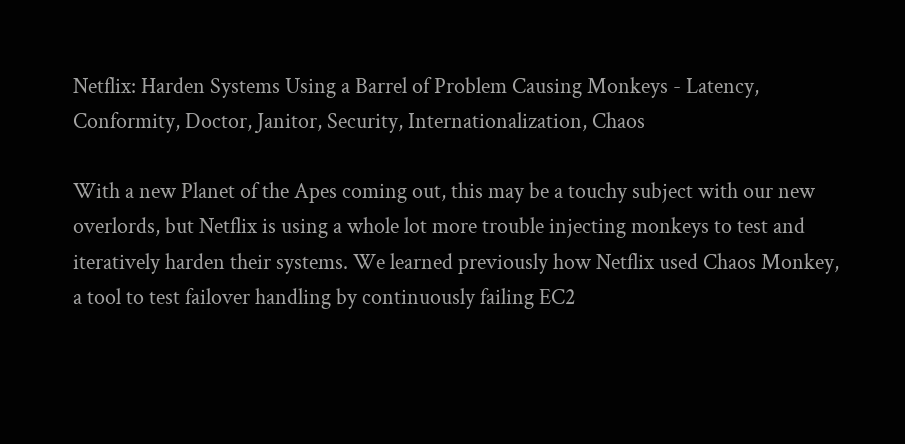Netflix: Harden Systems Using a Barrel of Problem Causing Monkeys - Latency, Conformity, Doctor, Janitor, Security, Internationalization, Chaos

With a new Planet of the Apes coming out, this may be a touchy subject with our new overlords, but Netflix is using a whole lot more trouble injecting monkeys to test and iteratively harden their systems. We learned previously how Netflix used Chaos Monkey, a tool to test failover handling by continuously failing EC2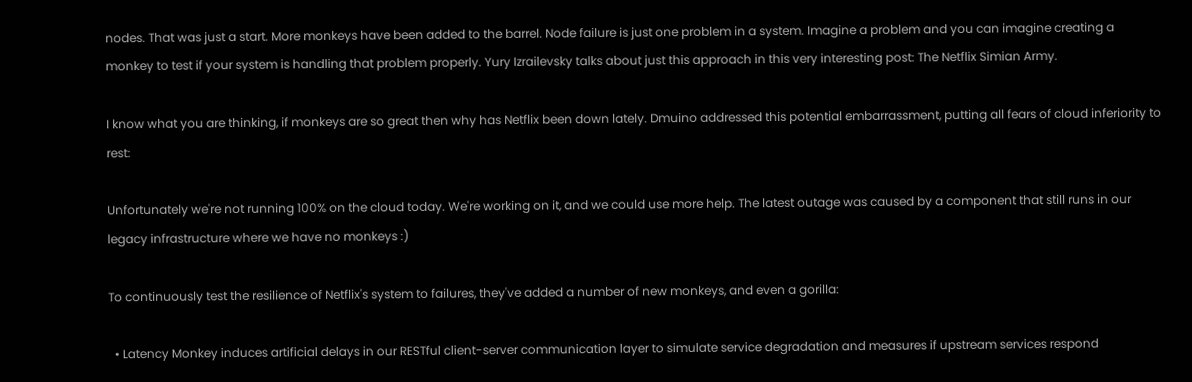nodes. That was just a start. More monkeys have been added to the barrel. Node failure is just one problem in a system. Imagine a problem and you can imagine creating a monkey to test if your system is handling that problem properly. Yury Izrailevsky talks about just this approach in this very interesting post: The Netflix Simian Army.

I know what you are thinking, if monkeys are so great then why has Netflix been down lately. Dmuino addressed this potential embarrassment, putting all fears of cloud inferiority to rest:

Unfortunately we're not running 100% on the cloud today. We're working on it, and we could use more help. The latest outage was caused by a component that still runs in our legacy infrastructure where we have no monkeys :)

To continuously test the resilience of Netflix's system to failures, they've added a number of new monkeys, and even a gorilla:

  • Latency Monkey induces artificial delays in our RESTful client-server communication layer to simulate service degradation and measures if upstream services respond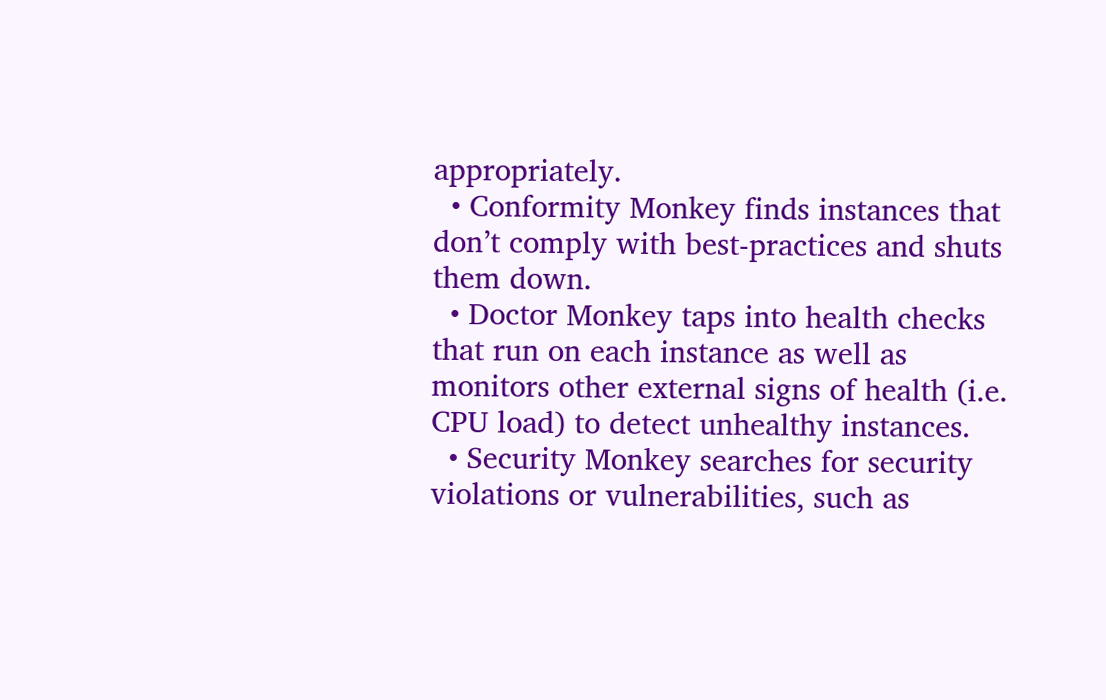appropriately.
  • Conformity Monkey finds instances that don’t comply with best-practices and shuts them down.
  • Doctor Monkey taps into health checks that run on each instance as well as monitors other external signs of health (i.e. CPU load) to detect unhealthy instances.
  • Security Monkey searches for security violations or vulnerabilities, such as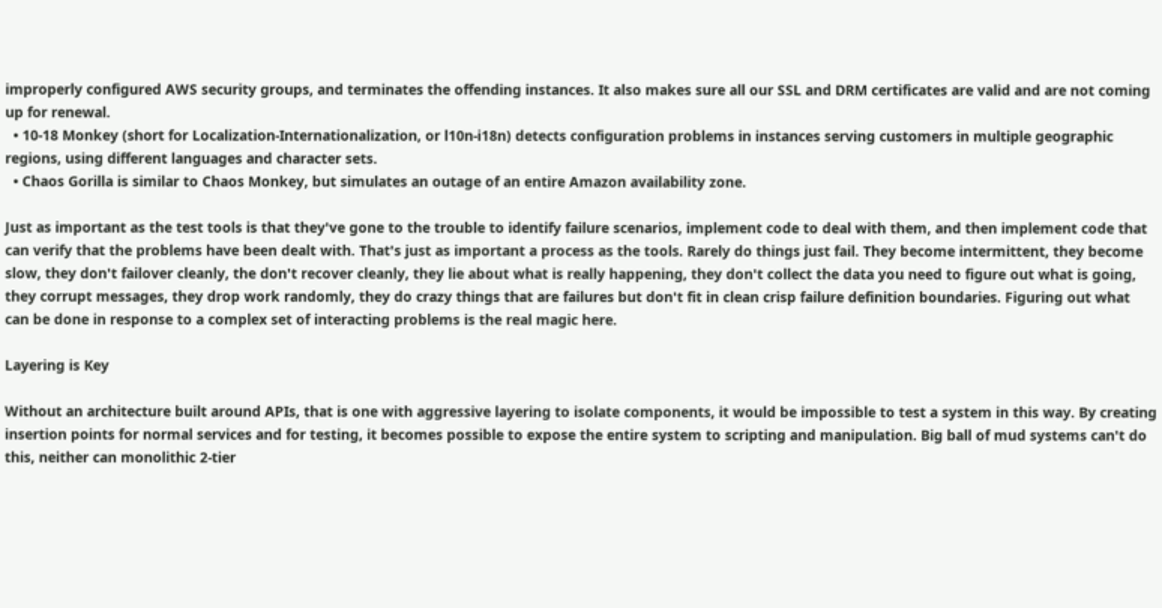improperly configured AWS security groups, and terminates the offending instances. It also makes sure all our SSL and DRM certificates are valid and are not coming up for renewal.
  • 10-18 Monkey (short for Localization-Internationalization, or l10n-i18n) detects configuration problems in instances serving customers in multiple geographic regions, using different languages and character sets.
  • Chaos Gorilla is similar to Chaos Monkey, but simulates an outage of an entire Amazon availability zone.

Just as important as the test tools is that they've gone to the trouble to identify failure scenarios, implement code to deal with them, and then implement code that can verify that the problems have been dealt with. That's just as important a process as the tools. Rarely do things just fail. They become intermittent, they become slow, they don't failover cleanly, the don't recover cleanly, they lie about what is really happening, they don't collect the data you need to figure out what is going, they corrupt messages, they drop work randomly, they do crazy things that are failures but don't fit in clean crisp failure definition boundaries. Figuring out what can be done in response to a complex set of interacting problems is the real magic here.

Layering is Key

Without an architecture built around APIs, that is one with aggressive layering to isolate components, it would be impossible to test a system in this way. By creating insertion points for normal services and for testing, it becomes possible to expose the entire system to scripting and manipulation. Big ball of mud systems can't do this, neither can monolithic 2-tier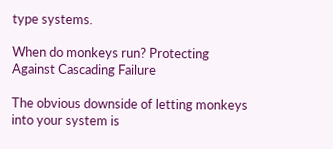type systems.

When do monkeys run? Protecting Against Cascading Failure

The obvious downside of letting monkeys into your system is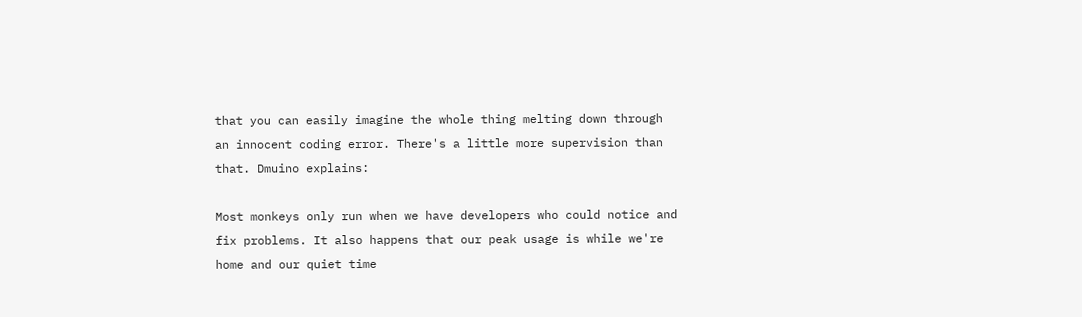that you can easily imagine the whole thing melting down through an innocent coding error. There's a little more supervision than that. Dmuino explains:

Most monkeys only run when we have developers who could notice and fix problems. It also happens that our peak usage is while we're home and our quiet time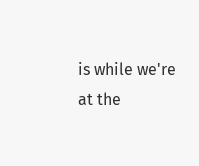is while we're at the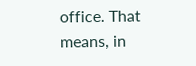office. That means, in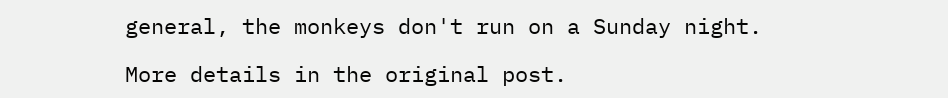general, the monkeys don't run on a Sunday night.

More details in the original post.